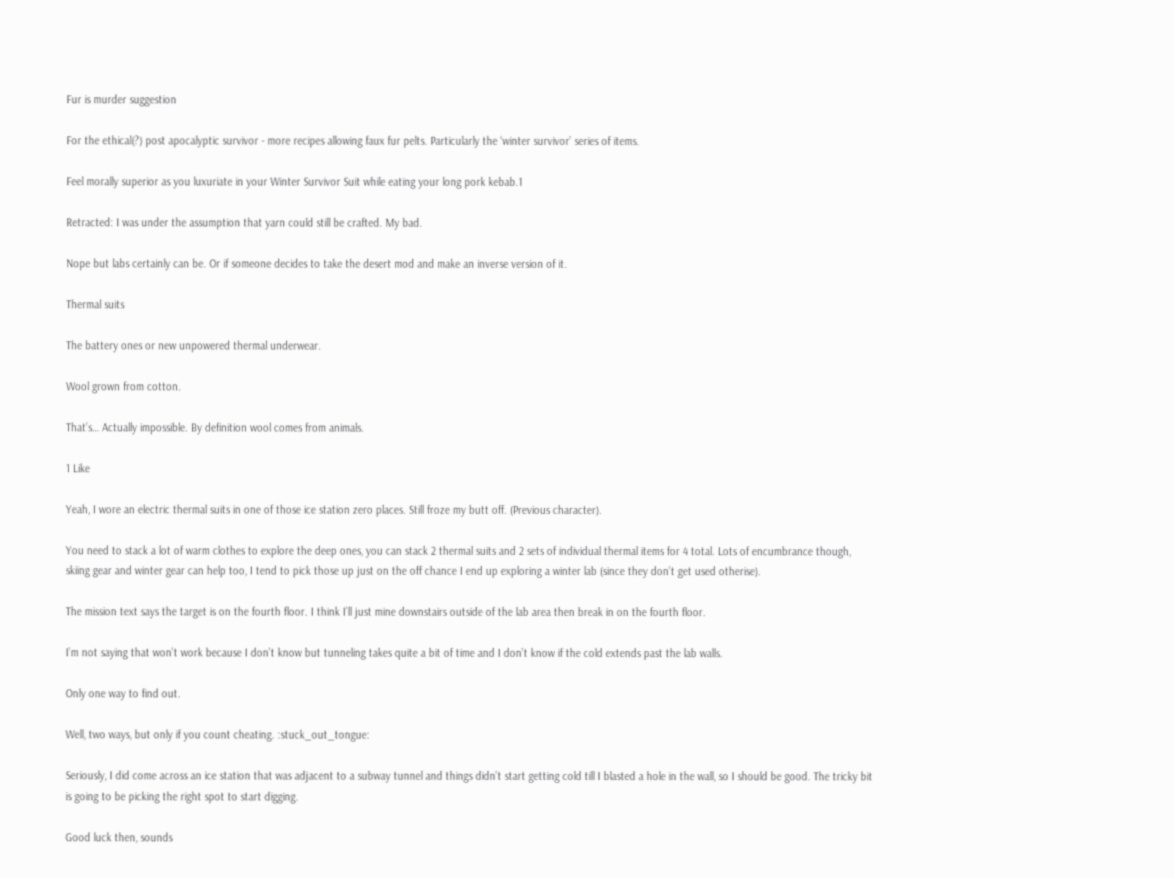Fur is murder suggestion

For the ethical(?) post apocalyptic survivor - more recipes allowing faux fur pelts. Particularly the ‘winter survivor’ series of items.

Feel morally superior as you luxuriate in your Winter Survivor Suit while eating your long pork kebab.1

Retracted: I was under the assumption that yarn could still be crafted. My bad.

Nope but labs certainly can be. Or if someone decides to take the desert mod and make an inverse version of it.

Thermal suits

The battery ones or new unpowered thermal underwear.

Wool grown from cotton.

That’s… Actually impossible. By definition wool comes from animals.

1 Like

Yeah, I wore an electric thermal suits in one of those ice station zero places. Still froze my butt off. (Previous character).

You need to stack a lot of warm clothes to explore the deep ones, you can stack 2 thermal suits and 2 sets of individual thermal items for 4 total. Lots of encumbrance though, skiing gear and winter gear can help too, I tend to pick those up just on the off chance I end up exploring a winter lab (since they don’t get used otherise).

The mission text says the target is on the fourth floor. I think I’ll just mine downstairs outside of the lab area then break in on the fourth floor.

I’m not saying that won’t work because I don’t know but tunneling takes quite a bit of time and I don’t know if the cold extends past the lab walls.

Only one way to find out.

Well, two ways, but only if you count cheating. :stuck_out_tongue:

Seriously, I did come across an ice station that was adjacent to a subway tunnel and things didn’t start getting cold till I blasted a hole in the wall, so I should be good. The tricky bit is going to be picking the right spot to start digging.

Good luck then, sounds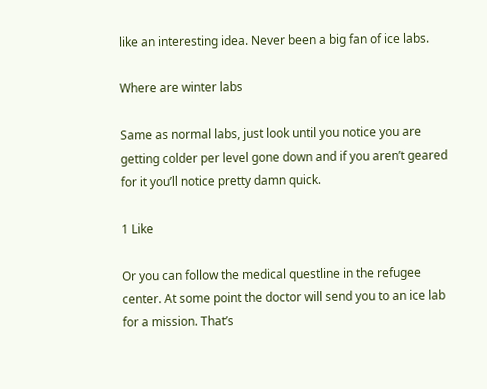like an interesting idea. Never been a big fan of ice labs.

Where are winter labs

Same as normal labs, just look until you notice you are getting colder per level gone down and if you aren’t geared for it you’ll notice pretty damn quick.

1 Like

Or you can follow the medical questline in the refugee center. At some point the doctor will send you to an ice lab for a mission. That’s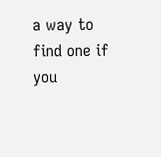a way to find one if you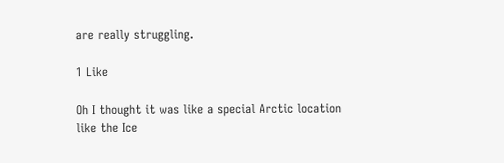are really struggling.

1 Like

Oh I thought it was like a special Arctic location like the Ice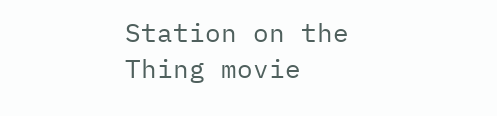Station on the Thing movie